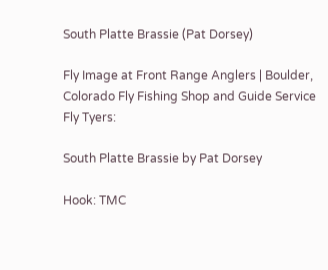South Platte Brassie (Pat Dorsey)

Fly Image at Front Range Anglers | Boulder, Colorado Fly Fishing Shop and Guide Service
Fly Tyers:

South Platte Brassie by Pat Dorsey

Hook: TMC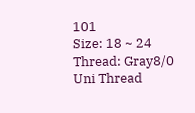101
Size: 18 ~ 24
Thread: Gray8/0 Uni Thread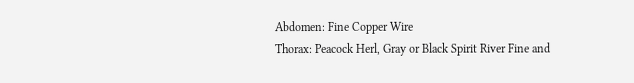Abdomen: Fine Copper Wire
Thorax: Peacock Herl, Gray or Black Spirit River Fine and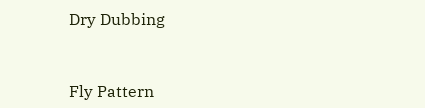Dry Dubbing


Fly Pattern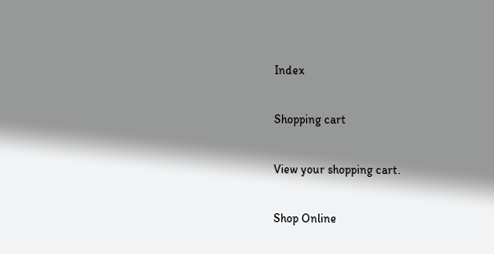Index

Shopping cart

View your shopping cart.

Shop Online